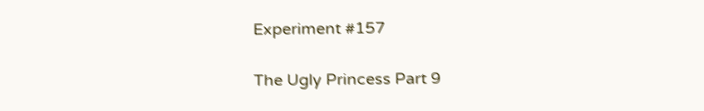Experiment #157

The Ugly Princess Part 9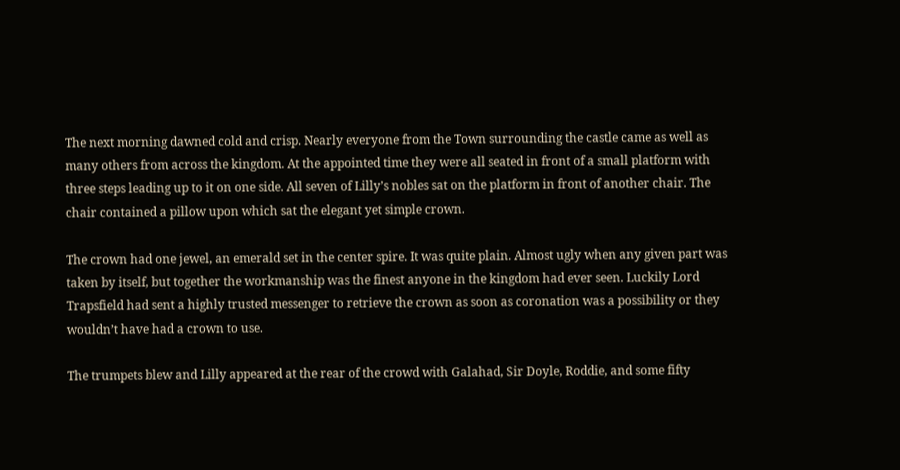The next morning dawned cold and crisp. Nearly everyone from the Town surrounding the castle came as well as many others from across the kingdom. At the appointed time they were all seated in front of a small platform with three steps leading up to it on one side. All seven of Lilly’s nobles sat on the platform in front of another chair. The chair contained a pillow upon which sat the elegant yet simple crown.

The crown had one jewel, an emerald set in the center spire. It was quite plain. Almost ugly when any given part was taken by itself, but together the workmanship was the finest anyone in the kingdom had ever seen. Luckily Lord Trapsfield had sent a highly trusted messenger to retrieve the crown as soon as coronation was a possibility or they wouldn’t have had a crown to use.

The trumpets blew and Lilly appeared at the rear of the crowd with Galahad, Sir Doyle, Roddie, and some fifty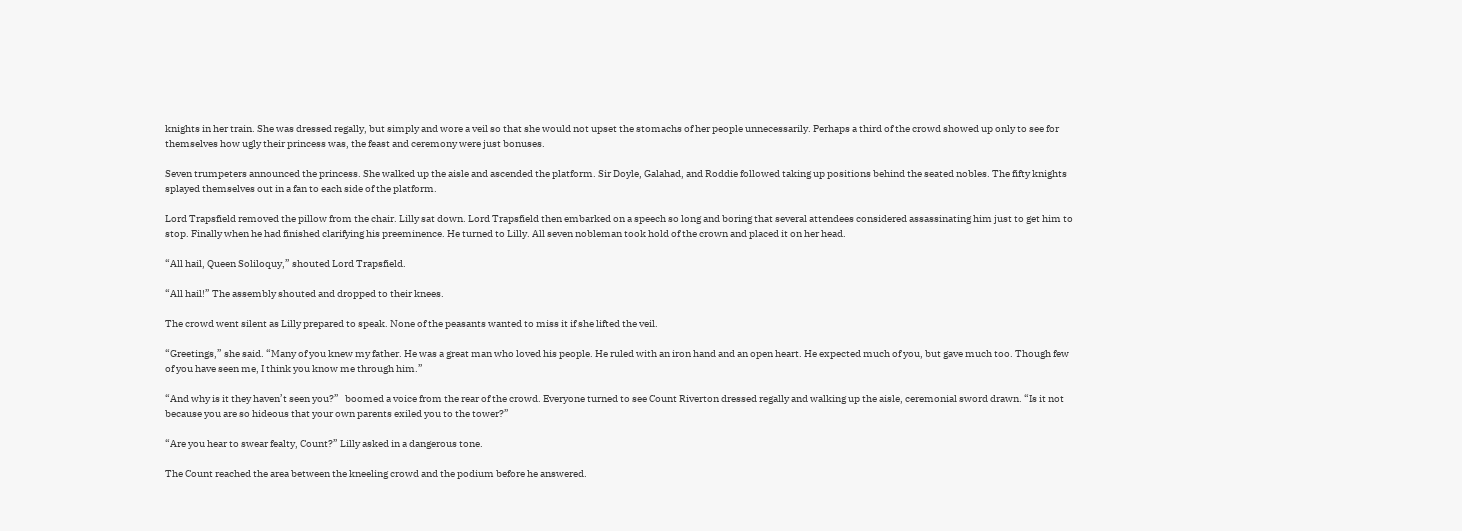knights in her train. She was dressed regally, but simply and wore a veil so that she would not upset the stomachs of her people unnecessarily. Perhaps a third of the crowd showed up only to see for themselves how ugly their princess was, the feast and ceremony were just bonuses.

Seven trumpeters announced the princess. She walked up the aisle and ascended the platform. Sir Doyle, Galahad, and Roddie followed taking up positions behind the seated nobles. The fifty knights splayed themselves out in a fan to each side of the platform.

Lord Trapsfield removed the pillow from the chair. Lilly sat down. Lord Trapsfield then embarked on a speech so long and boring that several attendees considered assassinating him just to get him to stop. Finally when he had finished clarifying his preeminence. He turned to Lilly. All seven nobleman took hold of the crown and placed it on her head.

“All hail, Queen Soliloquy,” shouted Lord Trapsfield.

“All hail!” The assembly shouted and dropped to their knees.

The crowd went silent as Lilly prepared to speak. None of the peasants wanted to miss it if she lifted the veil.

“Greetings,” she said. “Many of you knew my father. He was a great man who loved his people. He ruled with an iron hand and an open heart. He expected much of you, but gave much too. Though few of you have seen me, I think you know me through him.”

“And why is it they haven’t seen you?”   boomed a voice from the rear of the crowd. Everyone turned to see Count Riverton dressed regally and walking up the aisle, ceremonial sword drawn. “Is it not because you are so hideous that your own parents exiled you to the tower?”

“Are you hear to swear fealty, Count?” Lilly asked in a dangerous tone.

The Count reached the area between the kneeling crowd and the podium before he answered.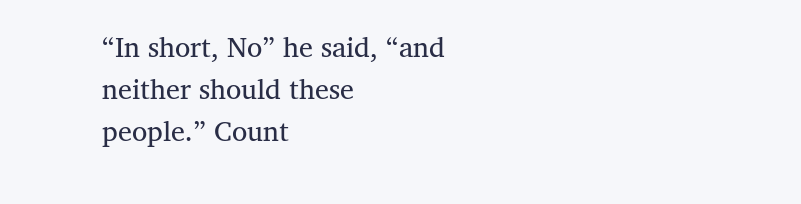“In short, No” he said, “and neither should these people.” Count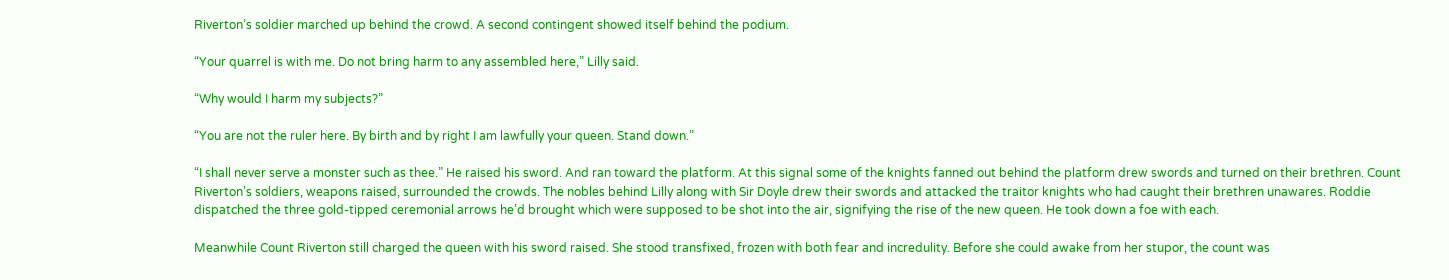Riverton’s soldier marched up behind the crowd. A second contingent showed itself behind the podium.

“Your quarrel is with me. Do not bring harm to any assembled here,” Lilly said.

“Why would I harm my subjects?”

“You are not the ruler here. By birth and by right I am lawfully your queen. Stand down.”

“I shall never serve a monster such as thee.” He raised his sword. And ran toward the platform. At this signal some of the knights fanned out behind the platform drew swords and turned on their brethren. Count Riverton’s soldiers, weapons raised, surrounded the crowds. The nobles behind Lilly along with Sir Doyle drew their swords and attacked the traitor knights who had caught their brethren unawares. Roddie dispatched the three gold-tipped ceremonial arrows he’d brought which were supposed to be shot into the air, signifying the rise of the new queen. He took down a foe with each.

Meanwhile Count Riverton still charged the queen with his sword raised. She stood transfixed, frozen with both fear and incredulity. Before she could awake from her stupor, the count was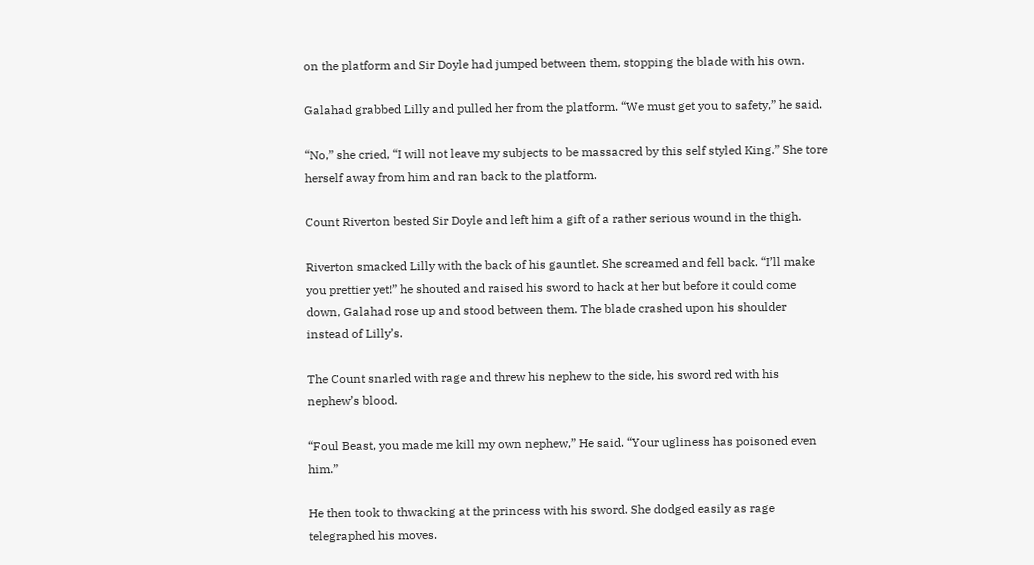on the platform and Sir Doyle had jumped between them, stopping the blade with his own.

Galahad grabbed Lilly and pulled her from the platform. “We must get you to safety,” he said.

“No,” she cried, “I will not leave my subjects to be massacred by this self styled King.” She tore herself away from him and ran back to the platform.

Count Riverton bested Sir Doyle and left him a gift of a rather serious wound in the thigh.

Riverton smacked Lilly with the back of his gauntlet. She screamed and fell back. “I’ll make you prettier yet!” he shouted and raised his sword to hack at her but before it could come down, Galahad rose up and stood between them. The blade crashed upon his shoulder instead of Lilly’s.

The Count snarled with rage and threw his nephew to the side, his sword red with his nephew’s blood.

“Foul Beast, you made me kill my own nephew,” He said. “Your ugliness has poisoned even him.”

He then took to thwacking at the princess with his sword. She dodged easily as rage telegraphed his moves.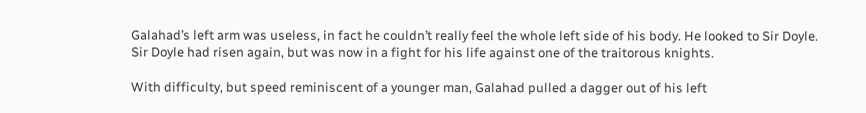Galahad’s left arm was useless, in fact he couldn’t really feel the whole left side of his body. He looked to Sir Doyle. Sir Doyle had risen again, but was now in a fight for his life against one of the traitorous knights.

With difficulty, but speed reminiscent of a younger man, Galahad pulled a dagger out of his left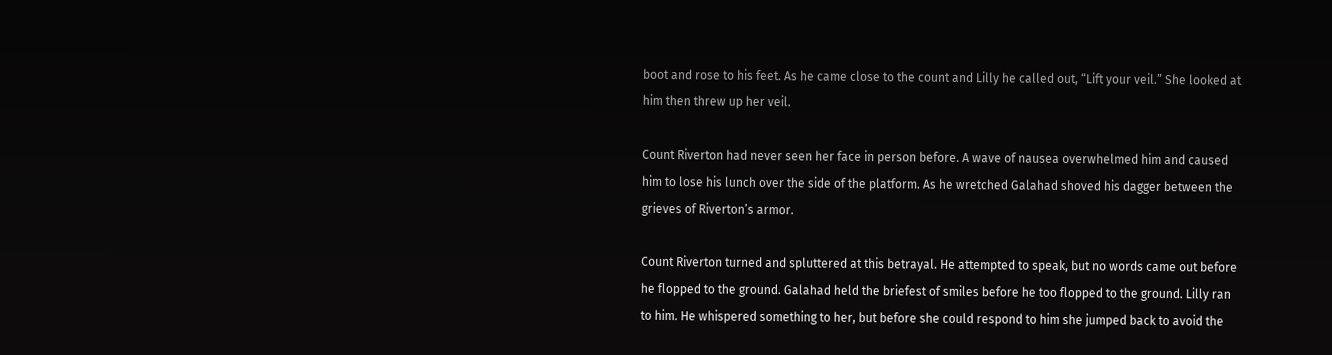boot and rose to his feet. As he came close to the count and Lilly he called out, “Lift your veil.” She looked at him then threw up her veil.

Count Riverton had never seen her face in person before. A wave of nausea overwhelmed him and caused him to lose his lunch over the side of the platform. As he wretched Galahad shoved his dagger between the grieves of Riverton’s armor.

Count Riverton turned and spluttered at this betrayal. He attempted to speak, but no words came out before he flopped to the ground. Galahad held the briefest of smiles before he too flopped to the ground. Lilly ran to him. He whispered something to her, but before she could respond to him she jumped back to avoid the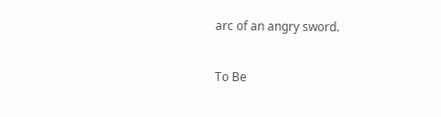arc of an angry sword.

To Be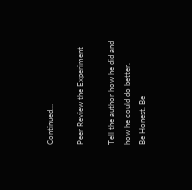Continued…

Peer Review the Experiment

Tell the author how he did and how he could do better.
Be Honest. Be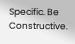Specific. Be Constructive.